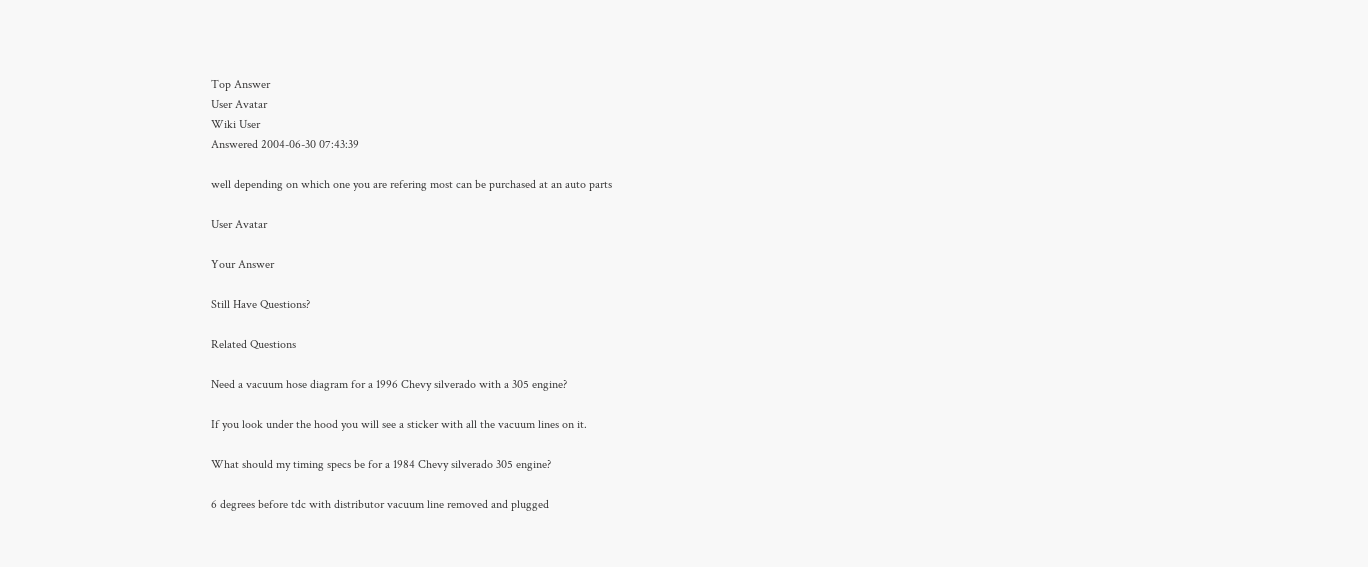Top Answer
User Avatar
Wiki User
Answered 2004-06-30 07:43:39

well depending on which one you are refering most can be purchased at an auto parts

User Avatar

Your Answer

Still Have Questions?

Related Questions

Need a vacuum hose diagram for a 1996 Chevy silverado with a 305 engine?

If you look under the hood you will see a sticker with all the vacuum lines on it.

What should my timing specs be for a 1984 Chevy silverado 305 engine?

6 degrees before tdc with distributor vacuum line removed and plugged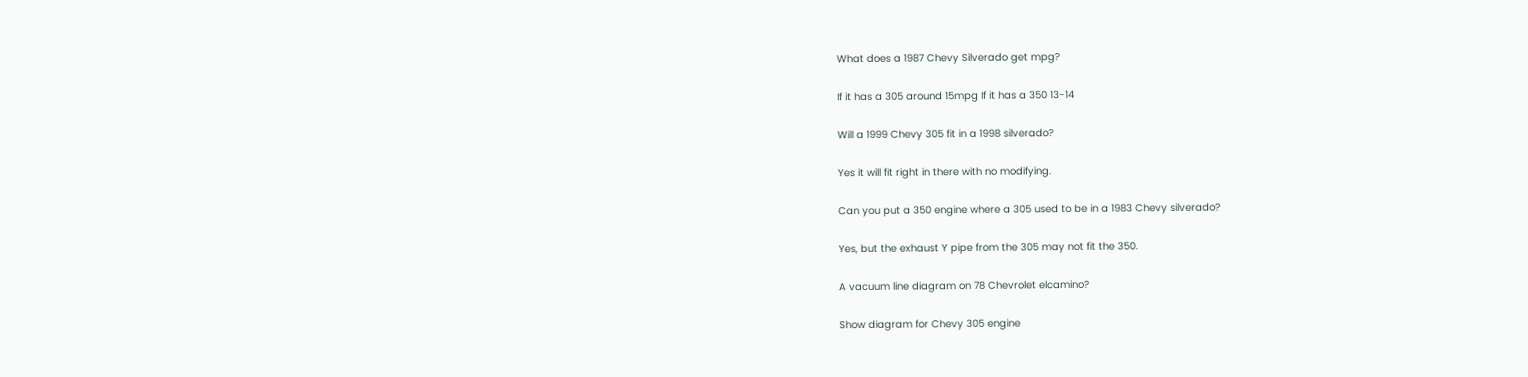What does a 1987 Chevy Silverado get mpg?

If it has a 305 around 15mpg If it has a 350 13-14

Will a 1999 Chevy 305 fit in a 1998 silverado?

Yes it will fit right in there with no modifying.

Can you put a 350 engine where a 305 used to be in a 1983 Chevy silverado?

Yes, but the exhaust Y pipe from the 305 may not fit the 350.

A vacuum line diagram on 78 Chevrolet elcamino?

Show diagram for Chevy 305 engine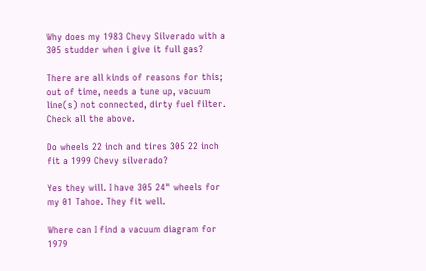Why does my 1983 Chevy Silverado with a 305 studder when i give it full gas?

There are all kinds of reasons for this; out of time, needs a tune up, vacuum line(s) not connected, dirty fuel filter. Check all the above.

Do wheels 22 inch and tires 305 22 inch fit a 1999 Chevy silverado?

Yes they will. I have 305 24" wheels for my 01 Tahoe. They fit well.

Where can I find a vacuum diagram for 1979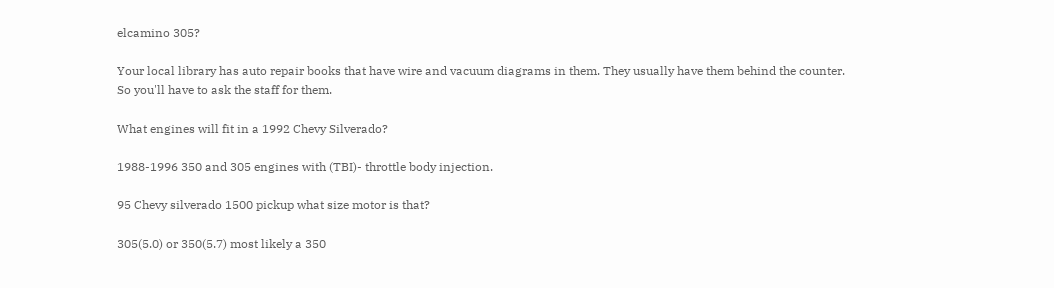elcamino 305?

Your local library has auto repair books that have wire and vacuum diagrams in them. They usually have them behind the counter. So you'll have to ask the staff for them.

What engines will fit in a 1992 Chevy Silverado?

1988-1996 350 and 305 engines with (TBI)- throttle body injection.

95 Chevy silverado 1500 pickup what size motor is that?

305(5.0) or 350(5.7) most likely a 350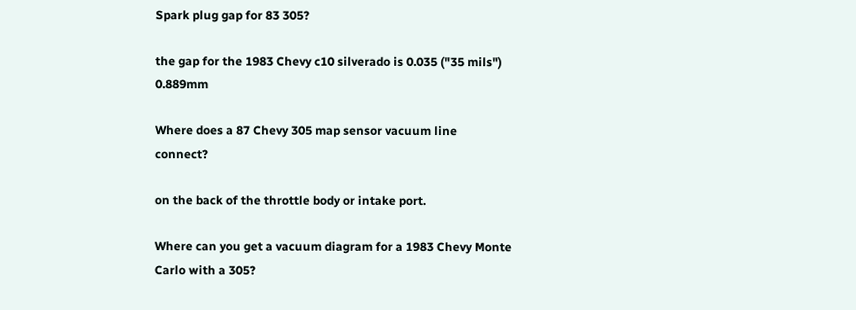Spark plug gap for 83 305?

the gap for the 1983 Chevy c10 silverado is 0.035 ("35 mils") 0.889mm

Where does a 87 Chevy 305 map sensor vacuum line connect?

on the back of the throttle body or intake port.

Where can you get a vacuum diagram for a 1983 Chevy Monte Carlo with a 305?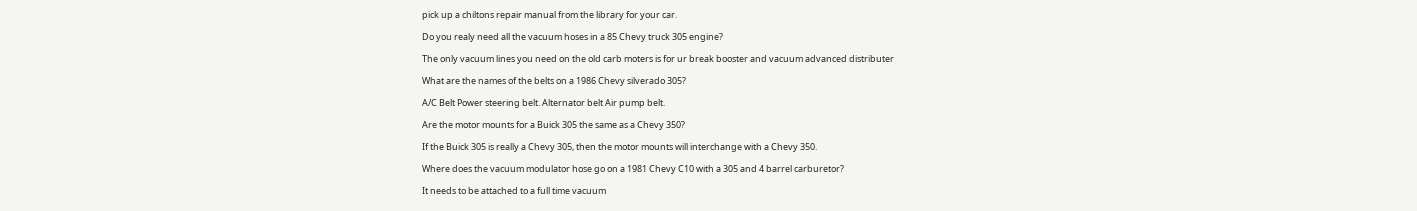pick up a chiltons repair manual from the library for your car.

Do you realy need all the vacuum hoses in a 85 Chevy truck 305 engine?

The only vacuum lines you need on the old carb moters is for ur break booster and vacuum advanced distributer

What are the names of the belts on a 1986 Chevy silverado 305?

A/C Belt Power steering belt. Alternator belt Air pump belt.

Are the motor mounts for a Buick 305 the same as a Chevy 350?

If the Buick 305 is really a Chevy 305, then the motor mounts will interchange with a Chevy 350.

Where does the vacuum modulator hose go on a 1981 Chevy C10 with a 305 and 4 barrel carburetor?

It needs to be attached to a full time vacuum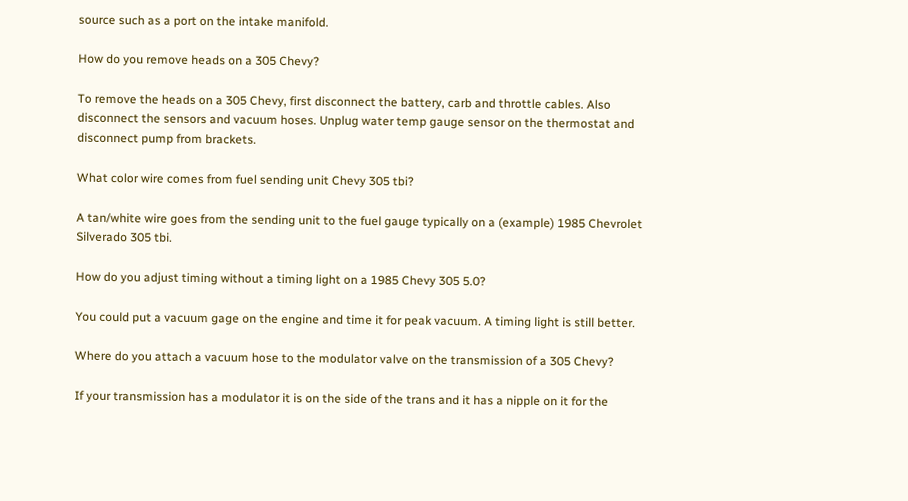source such as a port on the intake manifold.

How do you remove heads on a 305 Chevy?

To remove the heads on a 305 Chevy, first disconnect the battery, carb and throttle cables. Also disconnect the sensors and vacuum hoses. Unplug water temp gauge sensor on the thermostat and disconnect pump from brackets.

What color wire comes from fuel sending unit Chevy 305 tbi?

A tan/white wire goes from the sending unit to the fuel gauge typically on a (example) 1985 Chevrolet Silverado 305 tbi.

How do you adjust timing without a timing light on a 1985 Chevy 305 5.0?

You could put a vacuum gage on the engine and time it for peak vacuum. A timing light is still better.

Where do you attach a vacuum hose to the modulator valve on the transmission of a 305 Chevy?

If your transmission has a modulator it is on the side of the trans and it has a nipple on it for the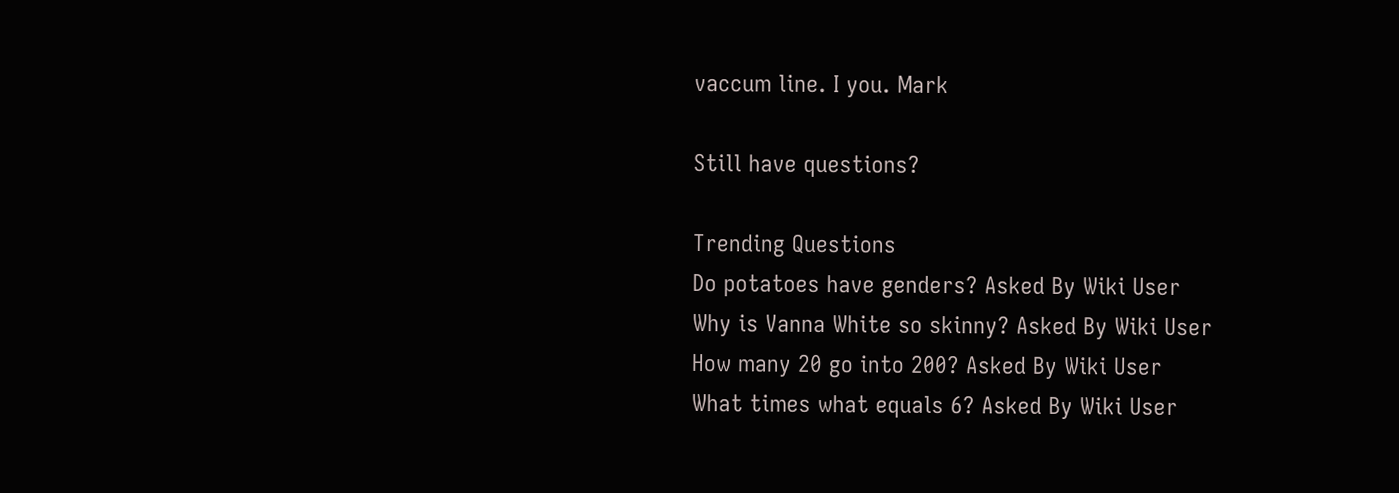vaccum line. I you. Mark

Still have questions?

Trending Questions
Do potatoes have genders? Asked By Wiki User
Why is Vanna White so skinny? Asked By Wiki User
How many 20 go into 200? Asked By Wiki User
What times what equals 6? Asked By Wiki User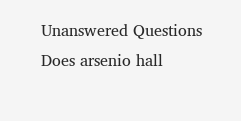Unanswered Questions
Does arsenio hall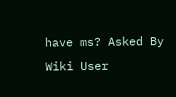have ms? Asked By Wiki User